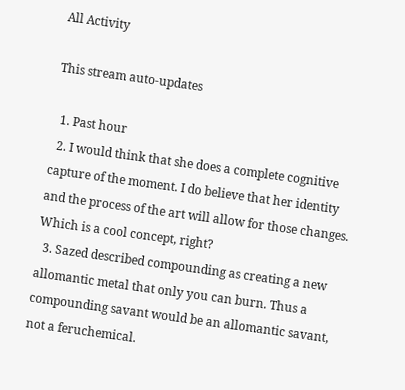All Activity

This stream auto-updates

  1. Past hour
  2. I would think that she does a complete cognitive capture of the moment. I do believe that her identity and the process of the art will allow for those changes. Which is a cool concept, right?
  3. Sazed described compounding as creating a new allomantic metal that only you can burn. Thus a compounding savant would be an allomantic savant, not a feruchemical.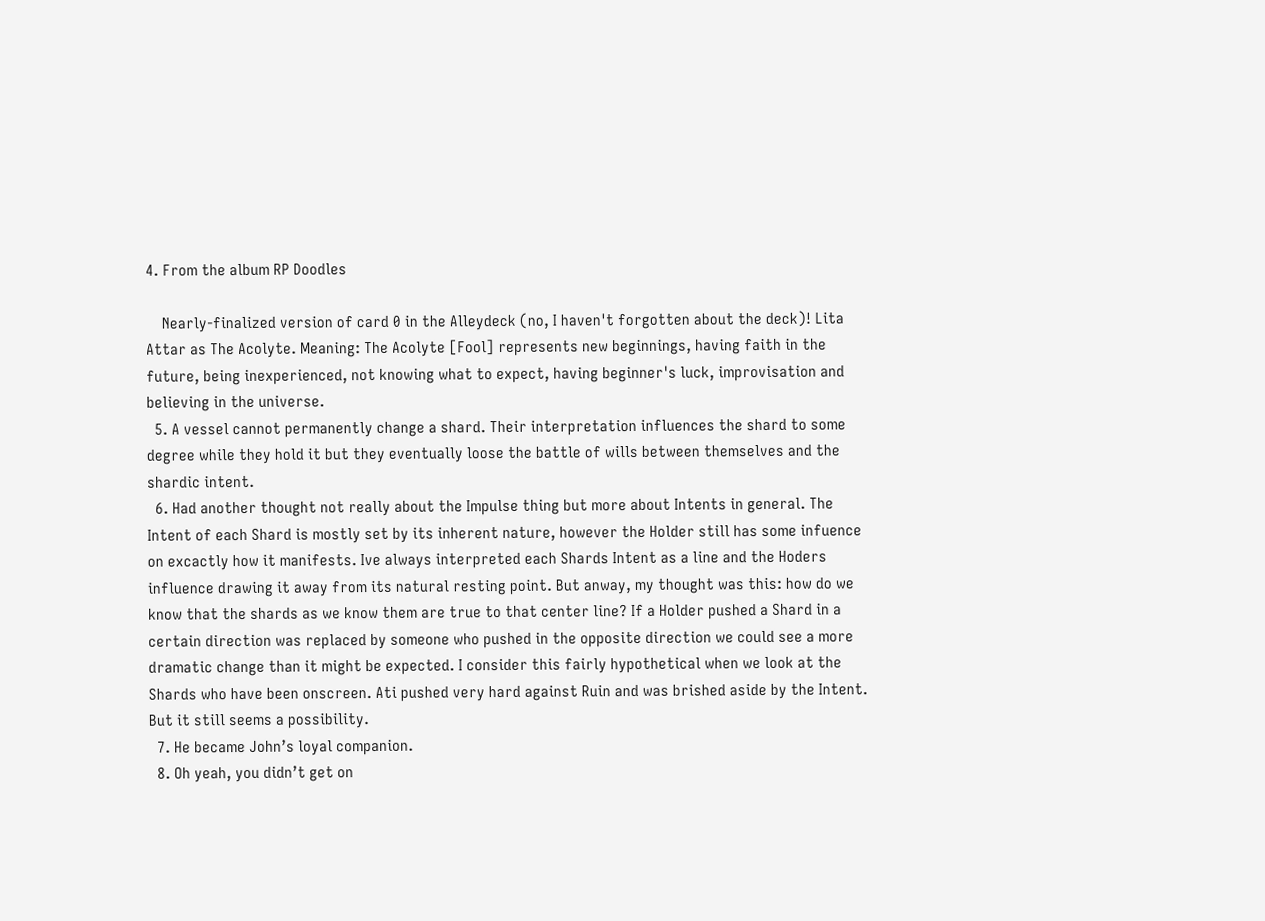4. From the album RP Doodles

    Nearly-finalized version of card 0 in the Alleydeck (no, I haven't forgotten about the deck)! Lita Attar as The Acolyte. Meaning: The Acolyte [Fool] represents new beginnings, having faith in the future, being inexperienced, not knowing what to expect, having beginner's luck, improvisation and believing in the universe.
  5. A vessel cannot permanently change a shard. Their interpretation influences the shard to some degree while they hold it but they eventually loose the battle of wills between themselves and the shardic intent.
  6. Had another thought not really about the Impulse thing but more about Intents in general. The Intent of each Shard is mostly set by its inherent nature, however the Holder still has some infuence on excactly how it manifests. Ive always interpreted each Shards Intent as a line and the Hoders influence drawing it away from its natural resting point. But anway, my thought was this: how do we know that the shards as we know them are true to that center line? If a Holder pushed a Shard in a certain direction was replaced by someone who pushed in the opposite direction we could see a more dramatic change than it might be expected. I consider this fairly hypothetical when we look at the Shards who have been onscreen. Ati pushed very hard against Ruin and was brished aside by the Intent. But it still seems a possibility.
  7. He became John’s loyal companion.
  8. Oh yeah, you didn’t get on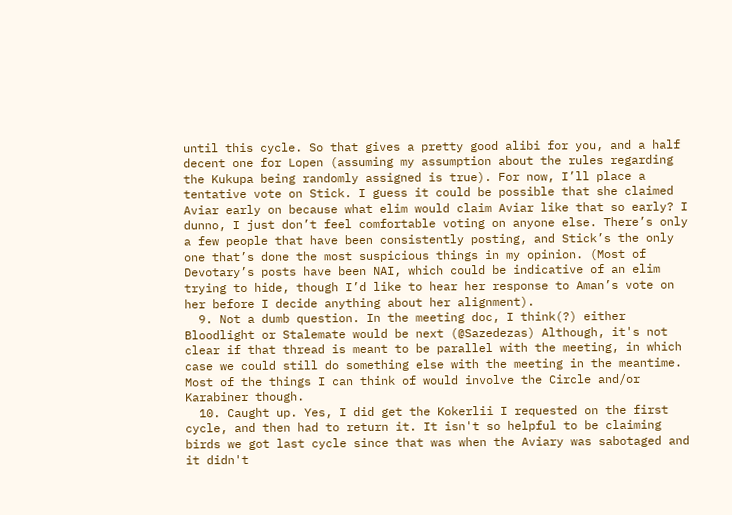until this cycle. So that gives a pretty good alibi for you, and a half decent one for Lopen (assuming my assumption about the rules regarding the Kukupa being randomly assigned is true). For now, I’ll place a tentative vote on Stick. I guess it could be possible that she claimed Aviar early on because what elim would claim Aviar like that so early? I dunno, I just don’t feel comfortable voting on anyone else. There’s only a few people that have been consistently posting, and Stick’s the only one that’s done the most suspicious things in my opinion. (Most of Devotary’s posts have been NAI, which could be indicative of an elim trying to hide, though I’d like to hear her response to Aman’s vote on her before I decide anything about her alignment).
  9. Not a dumb question. In the meeting doc, I think(?) either Bloodlight or Stalemate would be next (@Sazedezas) Although, it's not clear if that thread is meant to be parallel with the meeting, in which case we could still do something else with the meeting in the meantime. Most of the things I can think of would involve the Circle and/or Karabiner though.
  10. Caught up. Yes, I did get the Kokerlii I requested on the first cycle, and then had to return it. It isn't so helpful to be claiming birds we got last cycle since that was when the Aviary was sabotaged and it didn't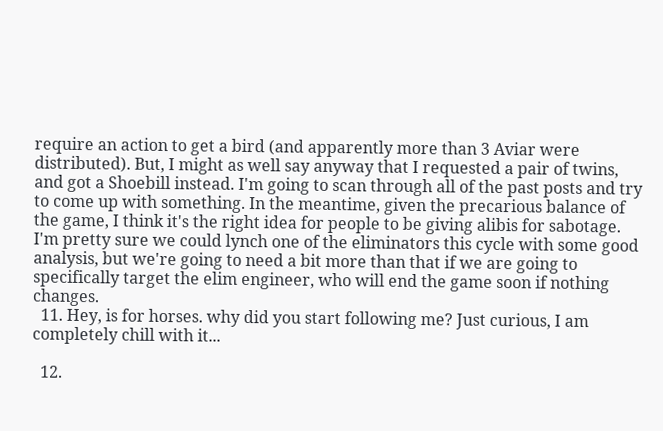require an action to get a bird (and apparently more than 3 Aviar were distributed). But, I might as well say anyway that I requested a pair of twins, and got a Shoebill instead. I'm going to scan through all of the past posts and try to come up with something. In the meantime, given the precarious balance of the game, I think it's the right idea for people to be giving alibis for sabotage. I'm pretty sure we could lynch one of the eliminators this cycle with some good analysis, but we're going to need a bit more than that if we are going to specifically target the elim engineer, who will end the game soon if nothing changes.
  11. Hey, is for horses. why did you start following me? Just curious, I am completely chill with it...

  12.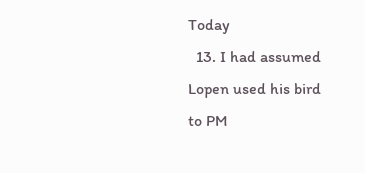Today
  13. I had assumed Lopen used his bird to PM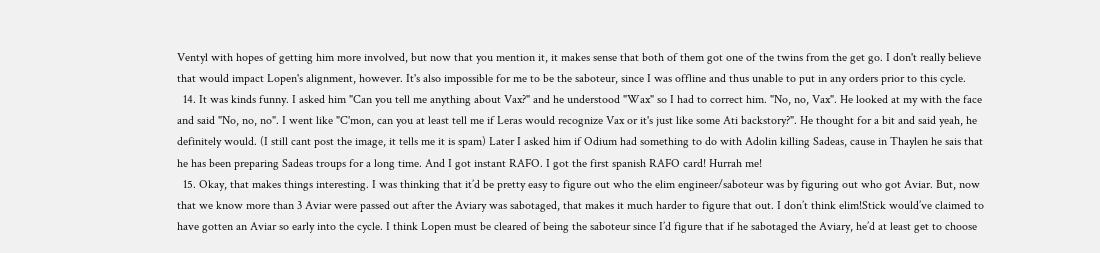Ventyl with hopes of getting him more involved, but now that you mention it, it makes sense that both of them got one of the twins from the get go. I don't really believe that would impact Lopen's alignment, however. It's also impossible for me to be the saboteur, since I was offline and thus unable to put in any orders prior to this cycle.
  14. It was kinds funny. I asked him "Can you tell me anything about Vax?" and he understood "Wax" so I had to correct him. "No, no, Vax". He looked at my with the face and said "No, no, no". I went like "C'mon, can you at least tell me if Leras would recognize Vax or it's just like some Ati backstory?". He thought for a bit and said yeah, he definitely would. (I still cant post the image, it tells me it is spam) Later I asked him if Odium had something to do with Adolin killing Sadeas, cause in Thaylen he sais that he has been preparing Sadeas troups for a long time. And I got instant RAFO. I got the first spanish RAFO card! Hurrah me!
  15. Okay, that makes things interesting. I was thinking that it’d be pretty easy to figure out who the elim engineer/saboteur was by figuring out who got Aviar. But, now that we know more than 3 Aviar were passed out after the Aviary was sabotaged, that makes it much harder to figure that out. I don’t think elim!Stick would’ve claimed to have gotten an Aviar so early into the cycle. I think Lopen must be cleared of being the saboteur since I’d figure that if he sabotaged the Aviary, he’d at least get to choose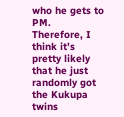who he gets to PM. Therefore, I think it’s pretty likely that he just randomly got the Kukupa twins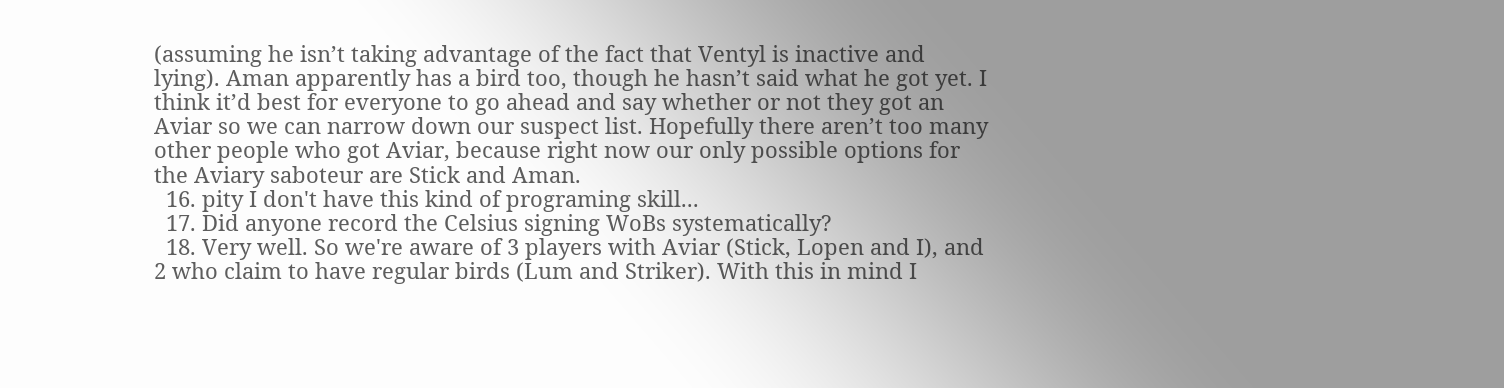(assuming he isn’t taking advantage of the fact that Ventyl is inactive and lying). Aman apparently has a bird too, though he hasn’t said what he got yet. I think it’d best for everyone to go ahead and say whether or not they got an Aviar so we can narrow down our suspect list. Hopefully there aren’t too many other people who got Aviar, because right now our only possible options for the Aviary saboteur are Stick and Aman.
  16. pity I don't have this kind of programing skill...
  17. Did anyone record the Celsius signing WoBs systematically?
  18. Very well. So we're aware of 3 players with Aviar (Stick, Lopen and I), and 2 who claim to have regular birds (Lum and Striker). With this in mind I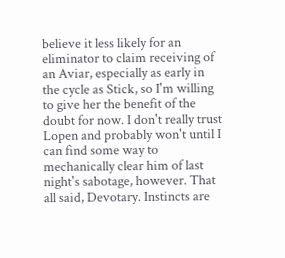believe it less likely for an eliminator to claim receiving of an Aviar, especially as early in the cycle as Stick, so I'm willing to give her the benefit of the doubt for now. I don't really trust Lopen and probably won't until I can find some way to mechanically clear him of last night's sabotage, however. That all said, Devotary. Instincts are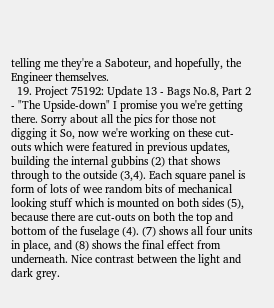telling me they're a Saboteur, and hopefully, the Engineer themselves.
  19. Project 75192: Update 13 - Bags No.8, Part 2 - "The Upside-down" I promise you we're getting there. Sorry about all the pics for those not digging it So, now we're working on these cut-outs which were featured in previous updates, building the internal gubbins (2) that shows through to the outside (3,4). Each square panel is form of lots of wee random bits of mechanical looking stuff which is mounted on both sides (5), because there are cut-outs on both the top and bottom of the fuselage (4). (7) shows all four units in place, and (8) shows the final effect from underneath. Nice contrast between the light and dark grey.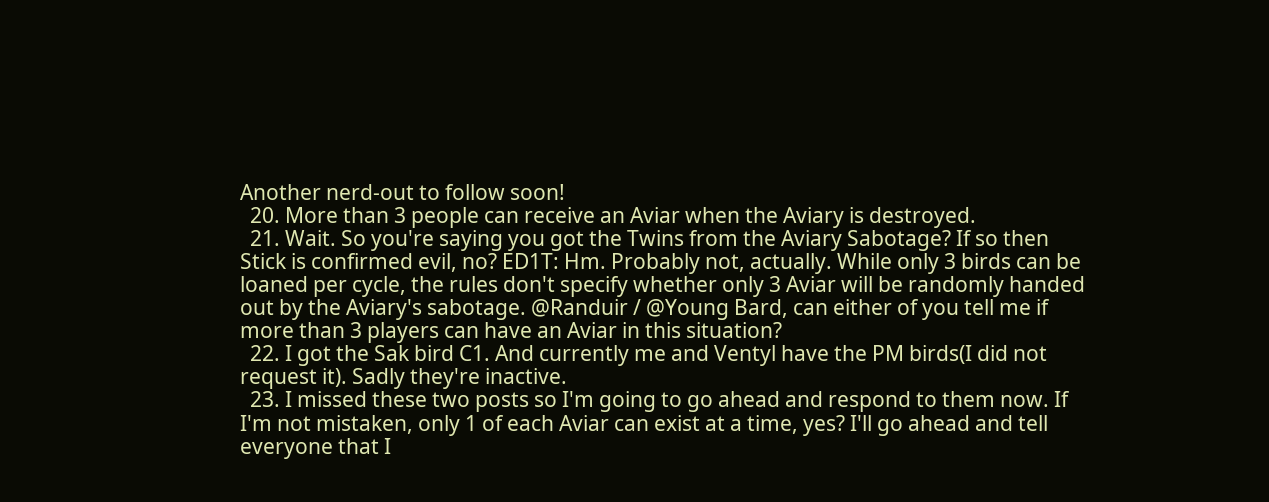Another nerd-out to follow soon!
  20. More than 3 people can receive an Aviar when the Aviary is destroyed.
  21. Wait. So you're saying you got the Twins from the Aviary Sabotage? If so then Stick is confirmed evil, no? ED1T: Hm. Probably not, actually. While only 3 birds can be loaned per cycle, the rules don't specify whether only 3 Aviar will be randomly handed out by the Aviary's sabotage. @Randuir / @Young Bard, can either of you tell me if more than 3 players can have an Aviar in this situation?
  22. I got the Sak bird C1. And currently me and Ventyl have the PM birds(I did not request it). Sadly they're inactive.
  23. I missed these two posts so I'm going to go ahead and respond to them now. If I'm not mistaken, only 1 of each Aviar can exist at a time, yes? I'll go ahead and tell everyone that I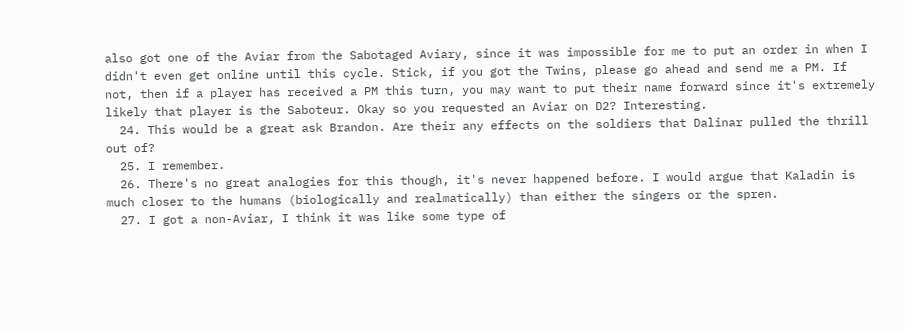also got one of the Aviar from the Sabotaged Aviary, since it was impossible for me to put an order in when I didn't even get online until this cycle. Stick, if you got the Twins, please go ahead and send me a PM. If not, then if a player has received a PM this turn, you may want to put their name forward since it's extremely likely that player is the Saboteur. Okay so you requested an Aviar on D2? Interesting.
  24. This would be a great ask Brandon. Are their any effects on the soldiers that Dalinar pulled the thrill out of?
  25. I remember.
  26. There's no great analogies for this though, it's never happened before. I would argue that Kaladin is much closer to the humans (biologically and realmatically) than either the singers or the spren.
  27. I got a non-Aviar, I think it was like some type of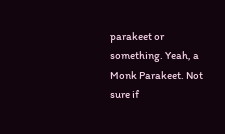parakeet or something. Yeah, a Monk Parakeet. Not sure if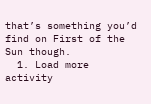that’s something you’d find on First of the Sun though.
  1. Load more activity